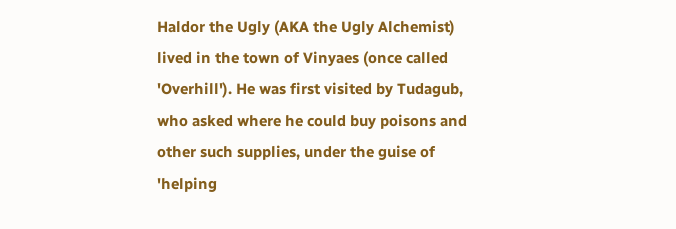Haldor the Ugly (AKA the Ugly Alchemist) lived in the town of Vinyaes (once called 'Overhill'). He was first visited by Tudagub, who asked where he could buy poisons and other such supplies, under the guise of 'helping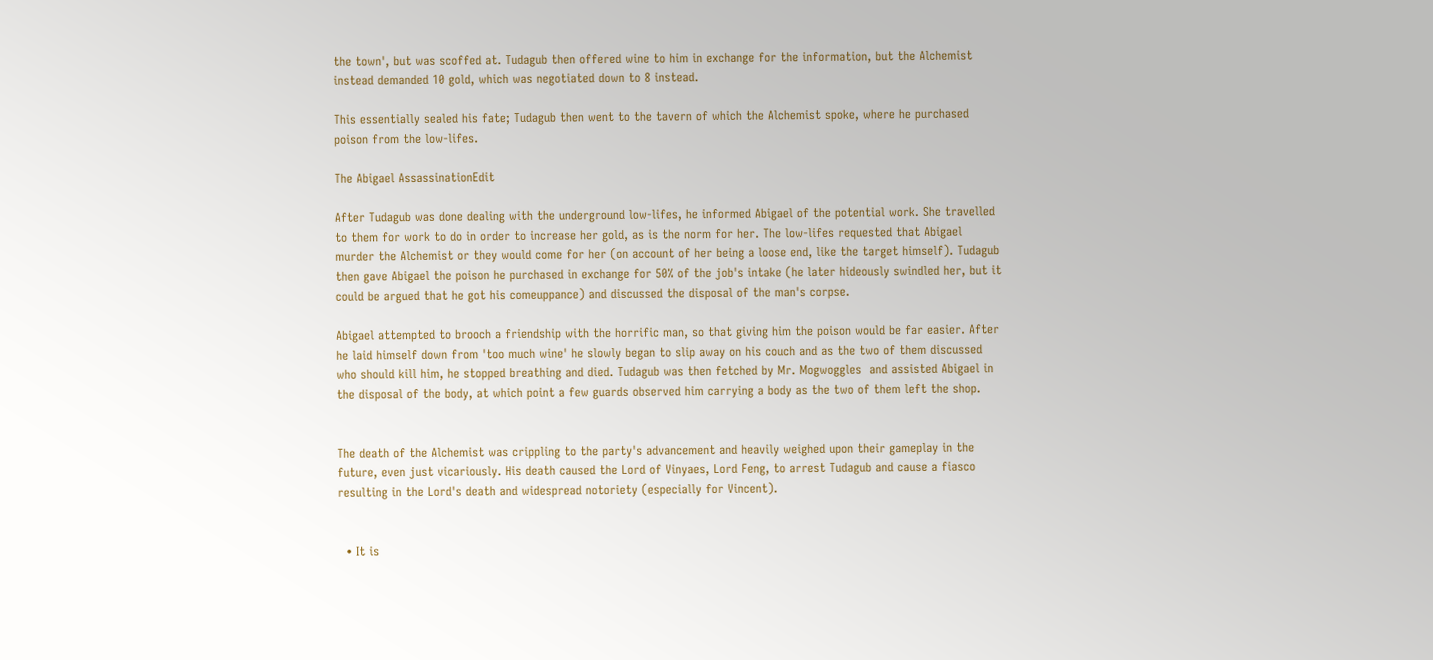the town', but was scoffed at. Tudagub then offered wine to him in exchange for the information, but the Alchemist instead demanded 10 gold, which was negotiated down to 8 instead.

This essentially sealed his fate; Tudagub then went to the tavern of which the Alchemist spoke, where he purchased poison from the low-lifes.

The Abigael AssassinationEdit

After Tudagub was done dealing with the underground low-lifes, he informed Abigael of the potential work. She travelled to them for work to do in order to increase her gold, as is the norm for her. The low-lifes requested that Abigael murder the Alchemist or they would come for her (on account of her being a loose end, like the target himself). Tudagub then gave Abigael the poison he purchased in exchange for 50% of the job's intake (he later hideously swindled her, but it could be argued that he got his comeuppance) and discussed the disposal of the man's corpse.

Abigael attempted to brooch a friendship with the horrific man, so that giving him the poison would be far easier. After he laid himself down from 'too much wine' he slowly began to slip away on his couch and as the two of them discussed who should kill him, he stopped breathing and died. Tudagub was then fetched by Mr. Mogwoggles  and assisted Abigael in the disposal of the body, at which point a few guards observed him carrying a body as the two of them left the shop.


The death of the Alchemist was crippling to the party's advancement and heavily weighed upon their gameplay in the future, even just vicariously. His death caused the Lord of Vinyaes, Lord Feng, to arrest Tudagub and cause a fiasco resulting in the Lord's death and widespread notoriety (especially for Vincent).


  • It is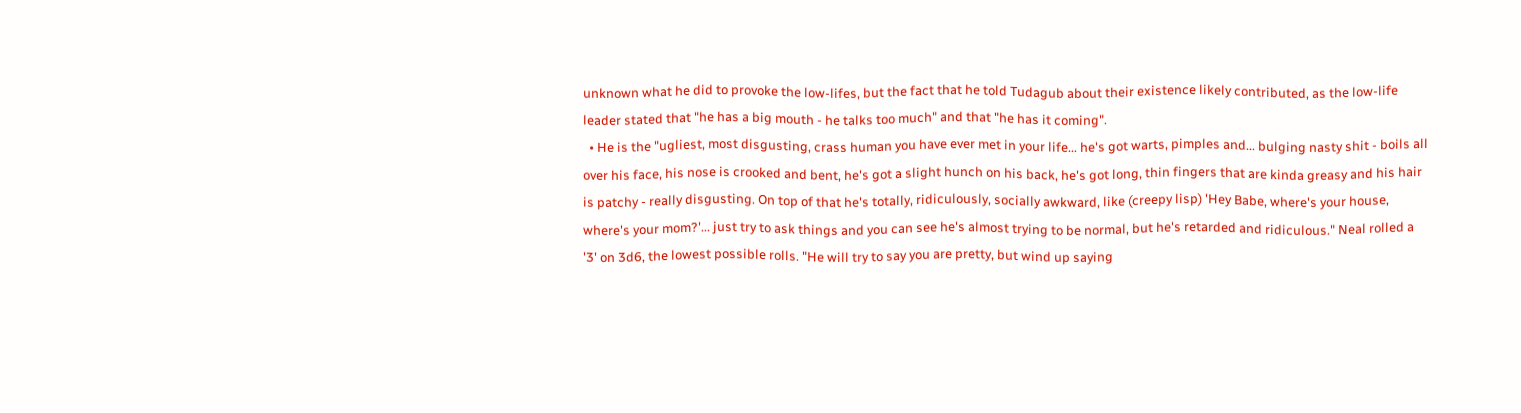unknown what he did to provoke the low-lifes, but the fact that he told Tudagub about their existence likely contributed, as the low-life leader stated that "he has a big mouth - he talks too much" and that "he has it coming".
  • He is the "ugliest, most disgusting, crass human you have ever met in your life... he's got warts, pimples and... bulging nasty shit - boils all over his face, his nose is crooked and bent, he's got a slight hunch on his back, he's got long, thin fingers that are kinda greasy and his hair is patchy - really disgusting. On top of that he's totally, ridiculously, socially awkward, like (creepy lisp) 'Hey Babe, where's your house, where's your mom?'... just try to ask things and you can see he's almost trying to be normal, but he's retarded and ridiculous." Neal rolled a '3' on 3d6, the lowest possible rolls. "He will try to say you are pretty, but wind up saying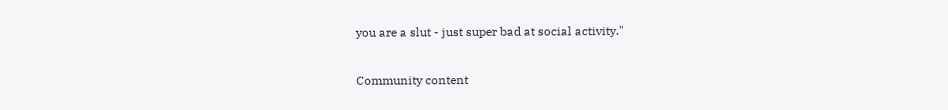you are a slut - just super bad at social activity."

Community content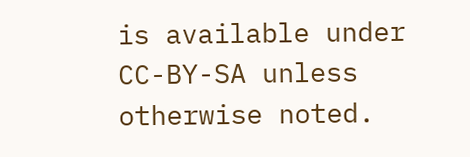is available under CC-BY-SA unless otherwise noted.